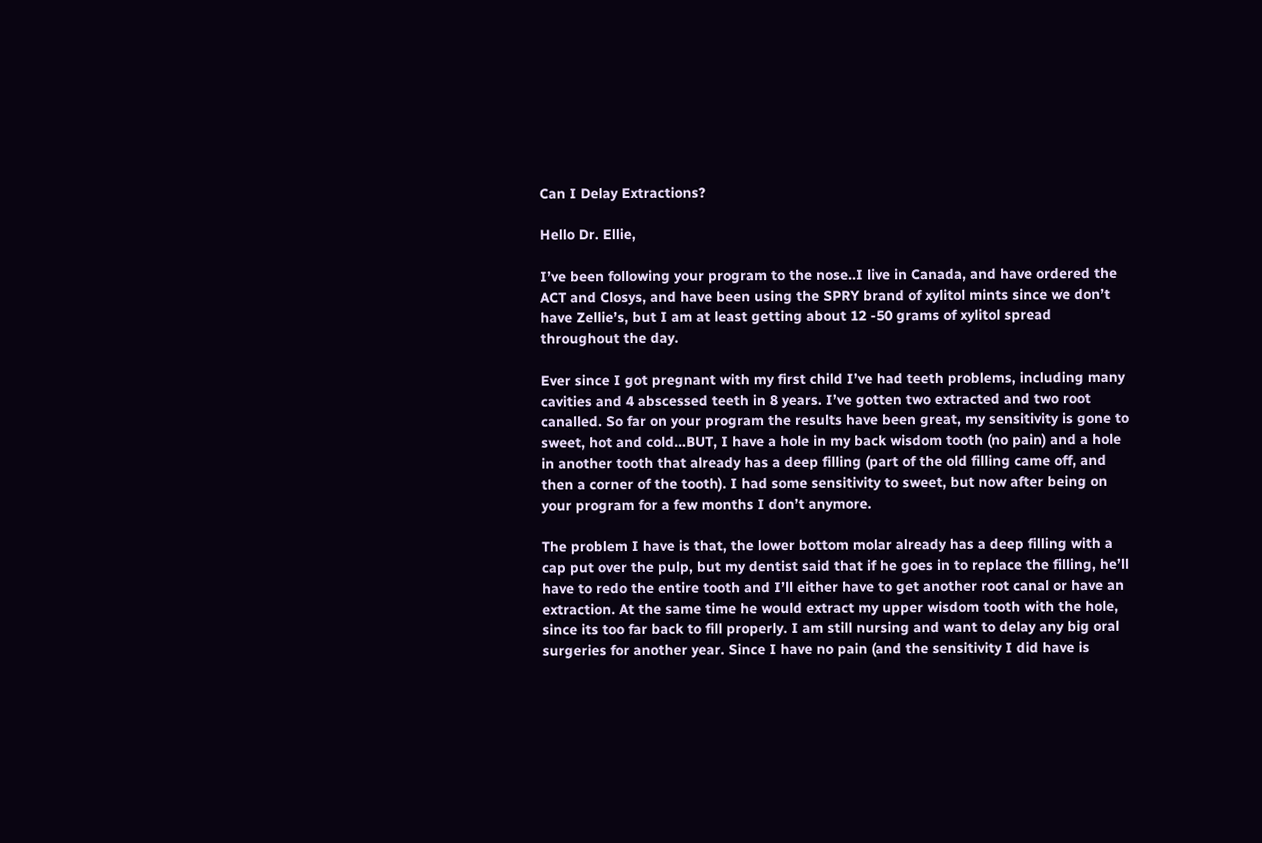Can I Delay Extractions?

Hello Dr. Ellie,

I’ve been following your program to the nose..I live in Canada, and have ordered the ACT and Closys, and have been using the SPRY brand of xylitol mints since we don’t have Zellie’s, but I am at least getting about 12 -50 grams of xylitol spread throughout the day.

Ever since I got pregnant with my first child I’ve had teeth problems, including many cavities and 4 abscessed teeth in 8 years. I’ve gotten two extracted and two root canalled. So far on your program the results have been great, my sensitivity is gone to sweet, hot and cold…BUT, I have a hole in my back wisdom tooth (no pain) and a hole in another tooth that already has a deep filling (part of the old filling came off, and then a corner of the tooth). I had some sensitivity to sweet, but now after being on your program for a few months I don’t anymore.

The problem I have is that, the lower bottom molar already has a deep filling with a cap put over the pulp, but my dentist said that if he goes in to replace the filling, he’ll have to redo the entire tooth and I’ll either have to get another root canal or have an extraction. At the same time he would extract my upper wisdom tooth with the hole, since its too far back to fill properly. I am still nursing and want to delay any big oral surgeries for another year. Since I have no pain (and the sensitivity I did have is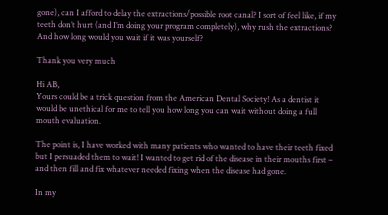gone), can I afford to delay the extractions/possible root canal? I sort of feel like, if my teeth don’t hurt (and I’m doing your program completely), why rush the extractions? And how long would you wait if it was yourself?

Thank you very much

Hi AB,
Yours could be a trick question from the American Dental Society! As a dentist it would be unethical for me to tell you how long you can wait without doing a full mouth evaluation.

The point is, I have worked with many patients who wanted to have their teeth fixed but I persuaded them to wait! I wanted to get rid of the disease in their mouths first – and then fill and fix whatever needed fixing when the disease had gone.

In my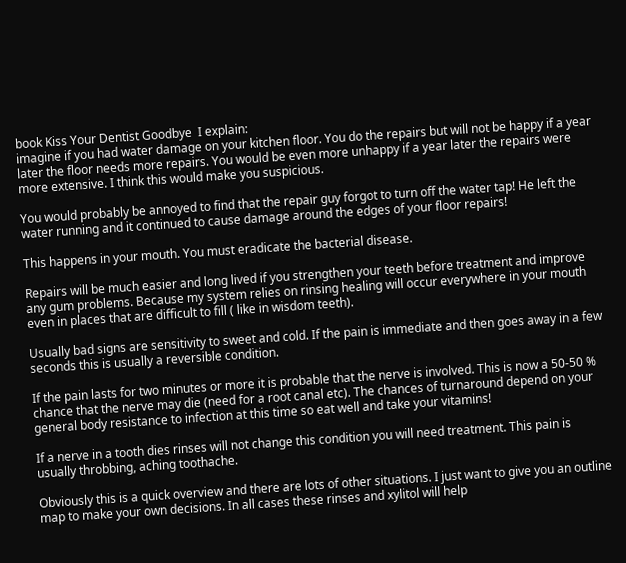book Kiss Your Dentist Goodbye  I explain:
imagine if you had water damage on your kitchen floor. You do the repairs but will not be happy if a year later the floor needs more repairs. You would be even more unhappy if a year later the repairs were more extensive. I think this would make you suspicious.

You would probably be annoyed to find that the repair guy forgot to turn off the water tap! He left the water running and it continued to cause damage around the edges of your floor repairs!

This happens in your mouth. You must eradicate the bacterial disease.

Repairs will be much easier and long lived if you strengthen your teeth before treatment and improve any gum problems. Because my system relies on rinsing healing will occur everywhere in your mouth even in places that are difficult to fill ( like in wisdom teeth).

Usually bad signs are sensitivity to sweet and cold. If the pain is immediate and then goes away in a few seconds this is usually a reversible condition.

If the pain lasts for two minutes or more it is probable that the nerve is involved. This is now a 50-50 % chance that the nerve may die (need for a root canal etc). The chances of turnaround depend on your general body resistance to infection at this time so eat well and take your vitamins!

If a nerve in a tooth dies rinses will not change this condition you will need treatment. This pain is usually throbbing, aching toothache.

Obviously this is a quick overview and there are lots of other situations. I just want to give you an outline map to make your own decisions. In all cases these rinses and xylitol will help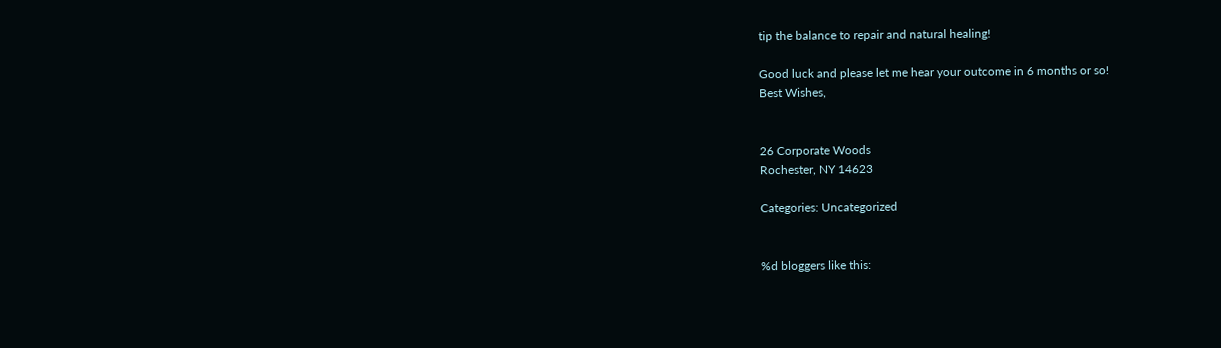tip the balance to repair and natural healing!

Good luck and please let me hear your outcome in 6 months or so!
Best Wishes,


26 Corporate Woods
Rochester, NY 14623

Categories: Uncategorized


%d bloggers like this: